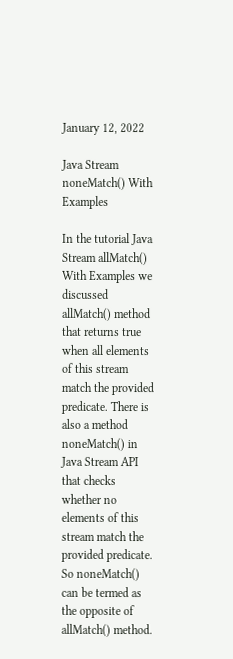January 12, 2022

Java Stream noneMatch() With Examples

In the tutorial Java Stream allMatch() With Examples we discussed allMatch() method that returns true when all elements of this stream match the provided predicate. There is also a method noneMatch() in Java Stream API that checks whether no elements of this stream match the provided predicate. So noneMatch() can be termed as the opposite of allMatch() method.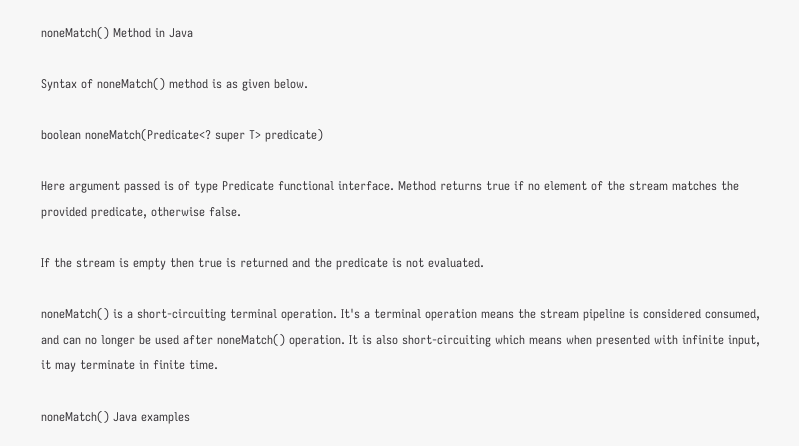noneMatch() Method in Java

Syntax of noneMatch() method is as given below.

boolean noneMatch(Predicate<? super T> predicate)

Here argument passed is of type Predicate functional interface. Method returns true if no element of the stream matches the provided predicate, otherwise false.

If the stream is empty then true is returned and the predicate is not evaluated.

noneMatch() is a short-circuiting terminal operation. It's a terminal operation means the stream pipeline is considered consumed, and can no longer be used after noneMatch() operation. It is also short-circuiting which means when presented with infinite input, it may terminate in finite time.

noneMatch() Java examples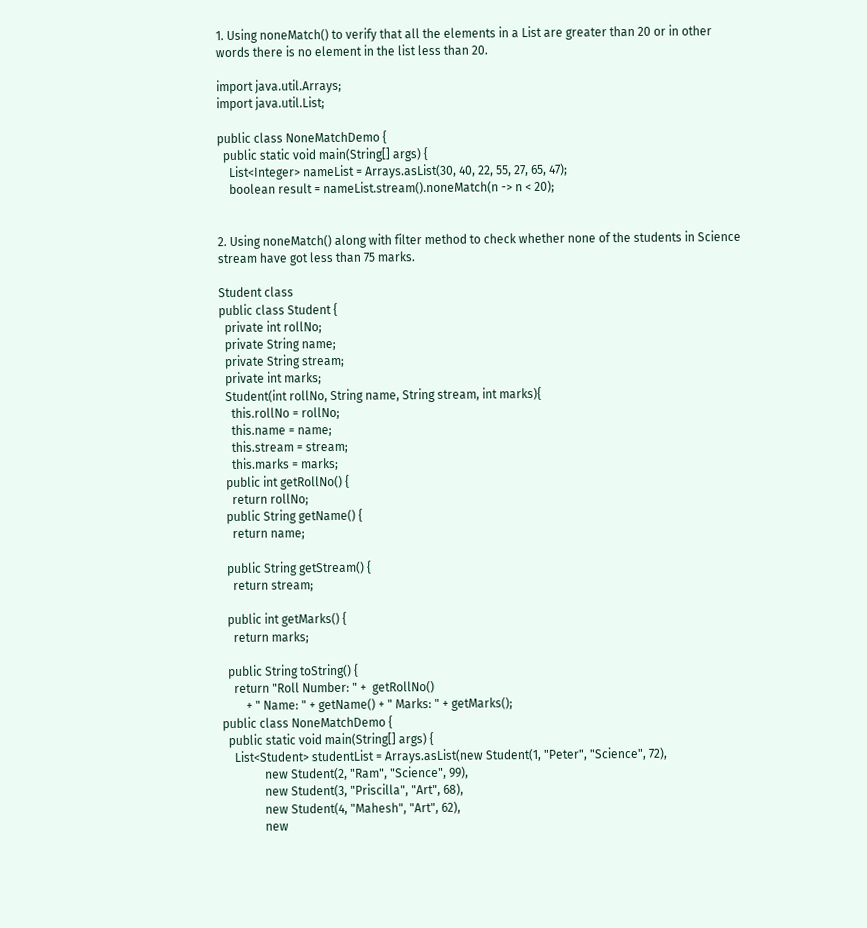1. Using noneMatch() to verify that all the elements in a List are greater than 20 or in other words there is no element in the list less than 20.

import java.util.Arrays;
import java.util.List;

public class NoneMatchDemo {
  public static void main(String[] args) {
    List<Integer> nameList = Arrays.asList(30, 40, 22, 55, 27, 65, 47);
    boolean result = nameList.stream().noneMatch(n -> n < 20);


2. Using noneMatch() along with filter method to check whether none of the students in Science stream have got less than 75 marks.

Student class
public class Student {
  private int rollNo;
  private String name;
  private String stream;
  private int marks;
  Student(int rollNo, String name, String stream, int marks){
    this.rollNo = rollNo;
    this.name = name;
    this.stream = stream;
    this.marks = marks;
  public int getRollNo() {
    return rollNo;
  public String getName() {
    return name;

  public String getStream() {
    return stream;

  public int getMarks() {
    return marks;

  public String toString() {
    return "Roll Number: " +  getRollNo()
        + " Name: " + getName() + " Marks: " + getMarks();
public class NoneMatchDemo {
  public static void main(String[] args) {
    List<Student> studentList = Arrays.asList(new Student(1, "Peter", "Science", 72),
              new Student(2, "Ram", "Science", 99),
              new Student(3, "Priscilla", "Art", 68),
              new Student(4, "Mahesh", "Art", 62),
              new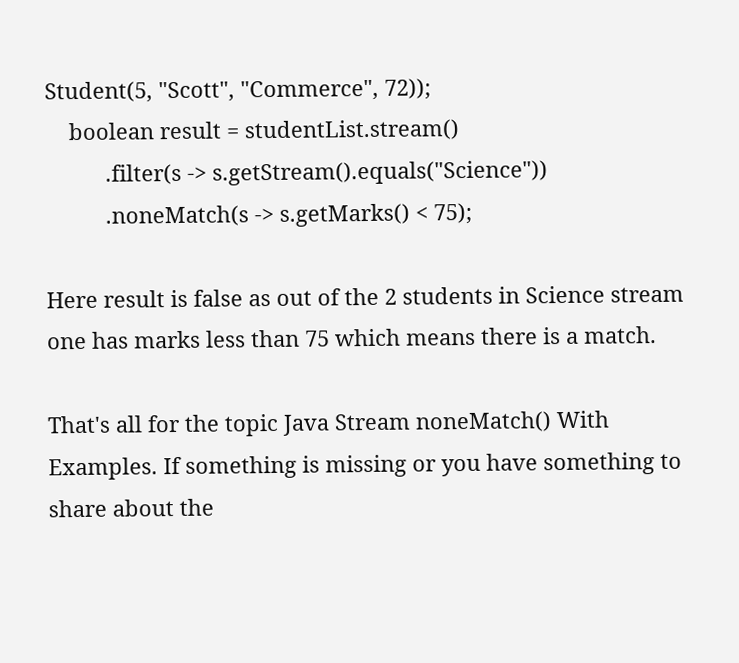Student(5, "Scott", "Commerce", 72));
    boolean result = studentList.stream()
          .filter(s -> s.getStream().equals("Science"))
          .noneMatch(s -> s.getMarks() < 75);

Here result is false as out of the 2 students in Science stream one has marks less than 75 which means there is a match.

That's all for the topic Java Stream noneMatch() With Examples. If something is missing or you have something to share about the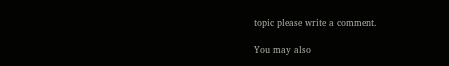topic please write a comment.

You may also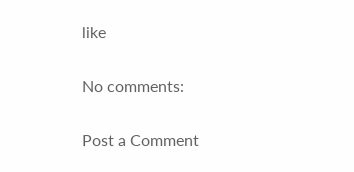like

No comments:

Post a Comment